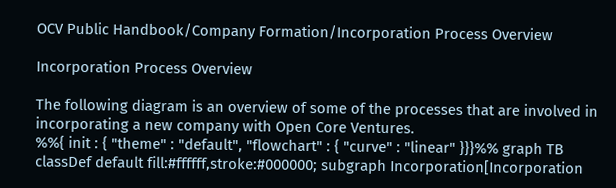OCV Public Handbook/Company Formation/Incorporation Process Overview

Incorporation Process Overview

The following diagram is an overview of some of the processes that are involved in incorporating a new company with Open Core Ventures.
%%{ init : { "theme" : "default", "flowchart" : { "curve" : "linear" }}}%% graph TB classDef default fill:#ffffff,stroke:#000000; subgraph Incorporation[Incorporation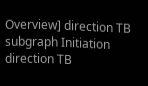Overview] direction TB subgraph Initiation direction TB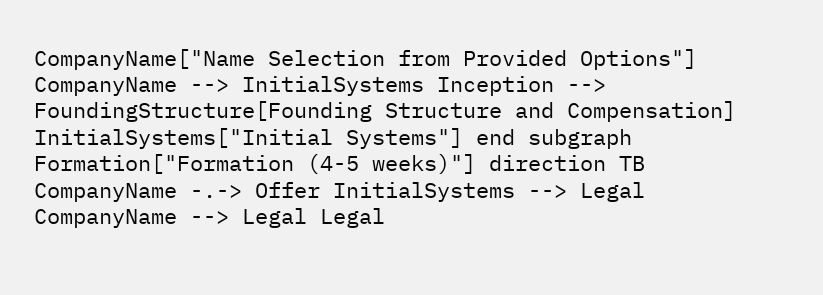CompanyName["Name Selection from Provided Options"] CompanyName --> InitialSystems Inception --> FoundingStructure[Founding Structure and Compensation] InitialSystems["Initial Systems"] end subgraph Formation["Formation (4-5 weeks)"] direction TB CompanyName -.-> Offer InitialSystems --> Legal CompanyName --> Legal Legal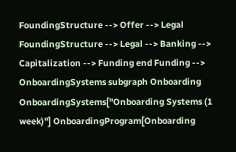FoundingStructure --> Offer --> Legal FoundingStructure --> Legal --> Banking --> Capitalization --> Funding end Funding --> OnboardingSystems subgraph Onboarding OnboardingSystems["Onboarding Systems (1 week)"] OnboardingProgram[Onboarding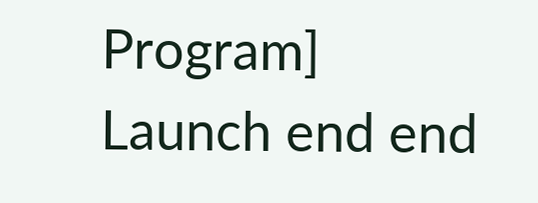Program] Launch end end